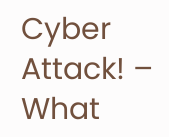Cyber Attack! – What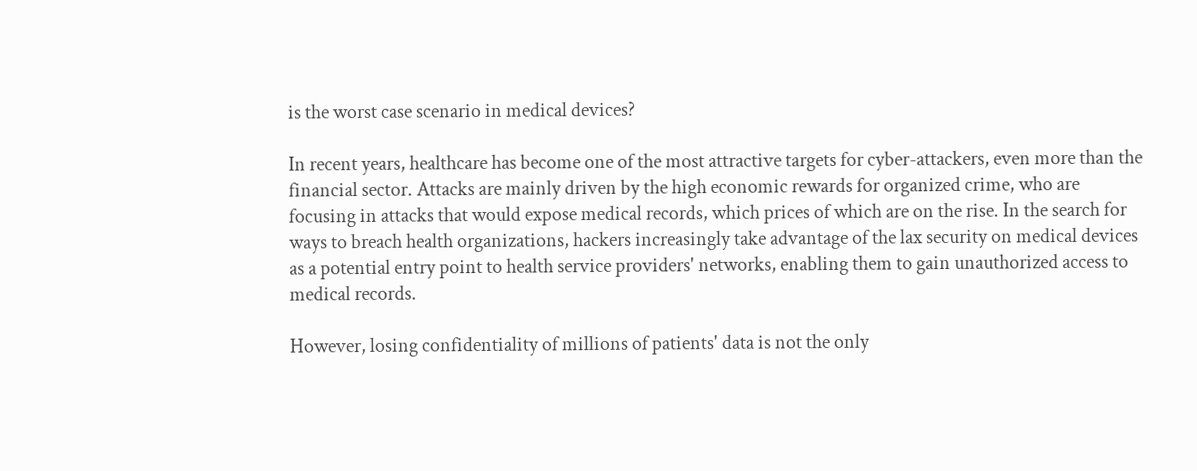is the worst case scenario in medical devices?

In recent years, healthcare has become one of the most attractive targets for cyber-attackers, even more than the financial sector. Attacks are mainly driven by the high economic rewards for organized crime, who are focusing in attacks that would expose medical records, which prices of which are on the rise. In the search for ways to breach health organizations, hackers increasingly take advantage of the lax security on medical devices as a potential entry point to health service providers' networks, enabling them to gain unauthorized access to medical records.

However, losing confidentiality of millions of patients' data is not the only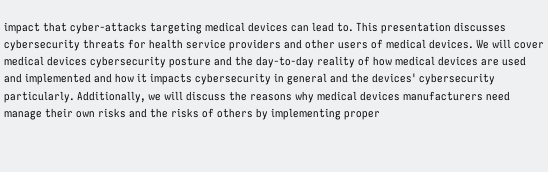impact that cyber-attacks targeting medical devices can lead to. This presentation discusses cybersecurity threats for health service providers and other users of medical devices. We will cover medical devices cybersecurity posture and the day-to-day reality of how medical devices are used and implemented and how it impacts cybersecurity in general and the devices' cybersecurity particularly. Additionally, we will discuss the reasons why medical devices manufacturers need manage their own risks and the risks of others by implementing proper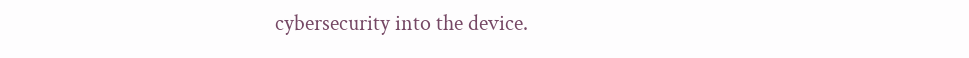cybersecurity into the device.